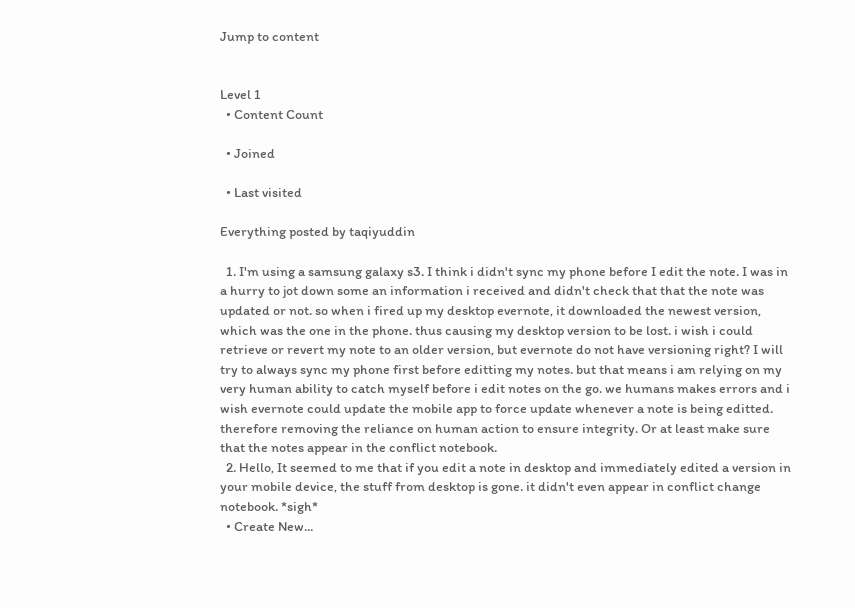Jump to content


Level 1
  • Content Count

  • Joined

  • Last visited

Everything posted by taqiyuddin

  1. I'm using a samsung galaxy s3. I think i didn't sync my phone before I edit the note. I was in a hurry to jot down some an information i received and didn't check that that the note was updated or not. so when i fired up my desktop evernote, it downloaded the newest version, which was the one in the phone. thus causing my desktop version to be lost. i wish i could retrieve or revert my note to an older version, but evernote do not have versioning right? I will try to always sync my phone first before editting my notes. but that means i am relying on my very human ability to catch myself before i edit notes on the go. we humans makes errors and i wish evernote could update the mobile app to force update whenever a note is being editted. therefore removing the reliance on human action to ensure integrity. Or at least make sure that the notes appear in the conflict notebook.
  2. Hello, It seemed to me that if you edit a note in desktop and immediately edited a version in your mobile device, the stuff from desktop is gone. it didn't even appear in conflict change notebook. *sigh*
  • Create New...